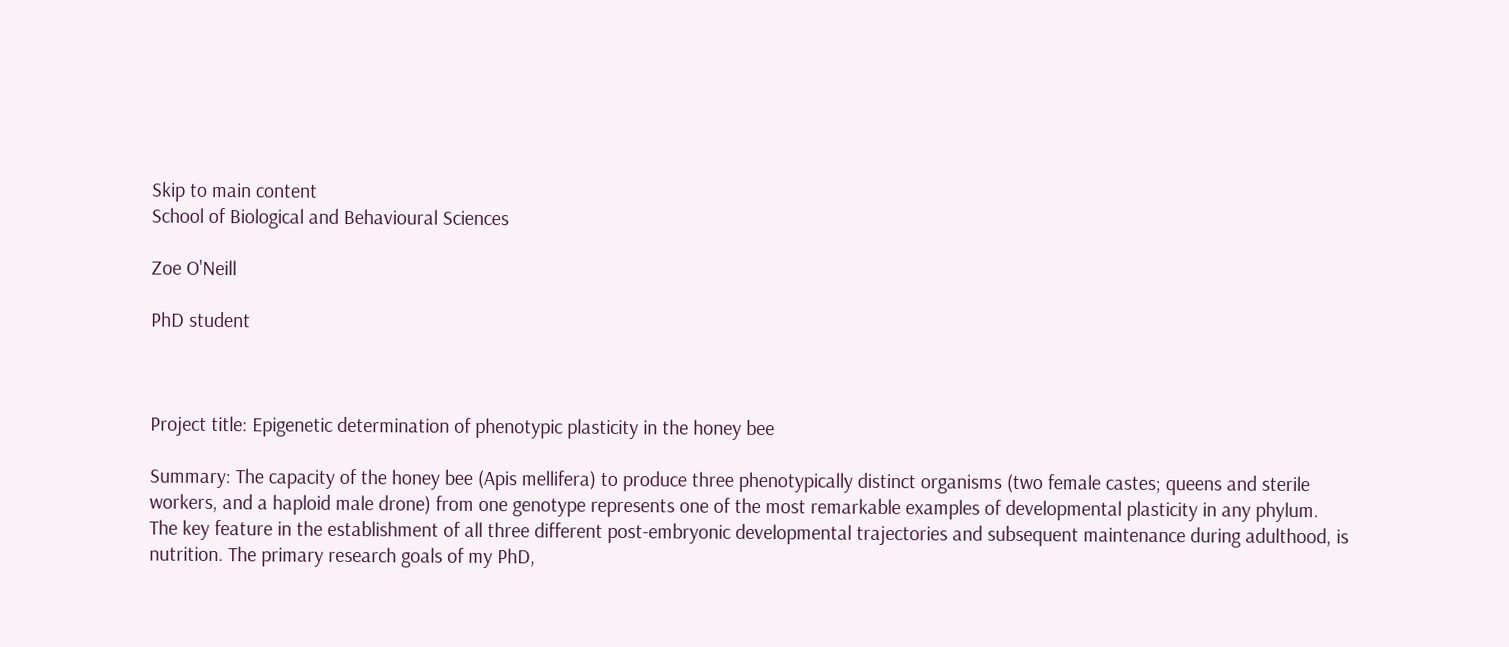Skip to main content
School of Biological and Behavioural Sciences

Zoe O'Neill

PhD student



Project title: Epigenetic determination of phenotypic plasticity in the honey bee

Summary: The capacity of the honey bee (Apis mellifera) to produce three phenotypically distinct organisms (two female castes; queens and sterile workers, and a haploid male drone) from one genotype represents one of the most remarkable examples of developmental plasticity in any phylum. The key feature in the establishment of all three different post-embryonic developmental trajectories and subsequent maintenance during adulthood, is nutrition. The primary research goals of my PhD,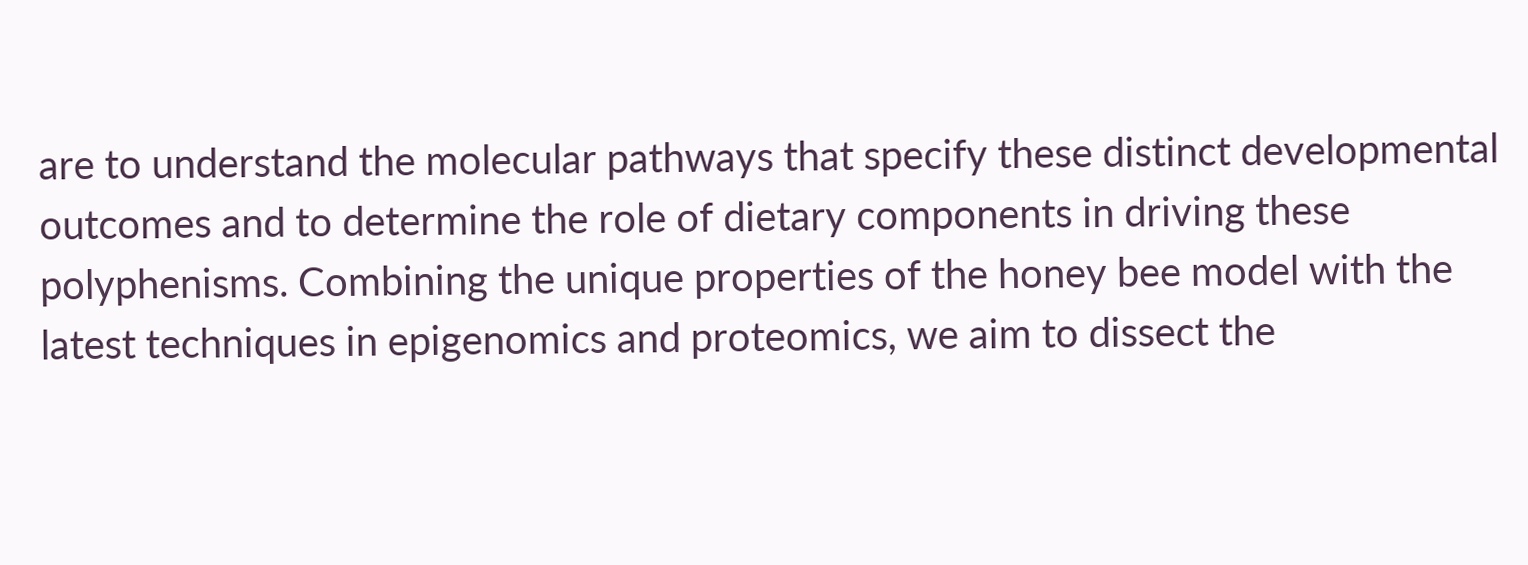are to understand the molecular pathways that specify these distinct developmental outcomes and to determine the role of dietary components in driving these polyphenisms. Combining the unique properties of the honey bee model with the latest techniques in epigenomics and proteomics, we aim to dissect the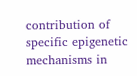contribution of specific epigenetic mechanisms in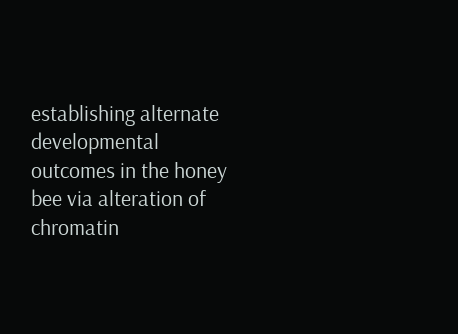establishing alternate developmental outcomes in the honey bee via alteration of chromatin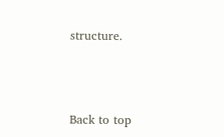structure.



Back to top